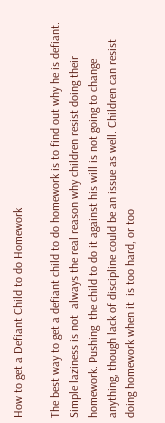How to get a Defiant Child to do Homework

The best way to get a defiant child to do homework is to find out why he is defiant. Simple laziness is not  always the real reason why children resist doing their homework. Pushing  the child to do it against his will is not going to change anything, though lack of discipline could be an issue as well. Children can resist doing homework when it  is too hard, or too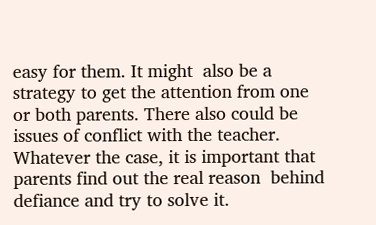easy for them. It might  also be a strategy to get the attention from one or both parents. There also could be issues of conflict with the teacher. Whatever the case, it is important that parents find out the real reason  behind defiance and try to solve it.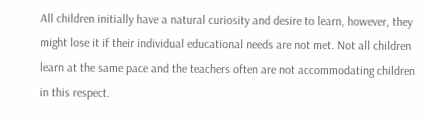All children initially have a natural curiosity and desire to learn, however, they might lose it if their individual educational needs are not met. Not all children learn at the same pace and the teachers often are not accommodating children in this respect.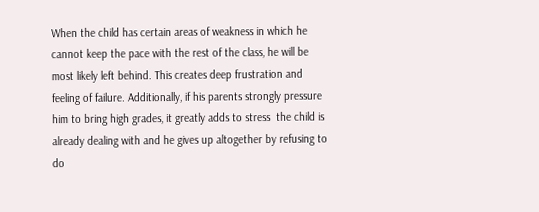When the child has certain areas of weakness in which he cannot keep the pace with the rest of the class, he will be most likely left behind. This creates deep frustration and feeling of failure. Additionally, if his parents strongly pressure him to bring high grades, it greatly adds to stress  the child is already dealing with and he gives up altogether by refusing to do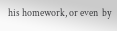his homework, or even  by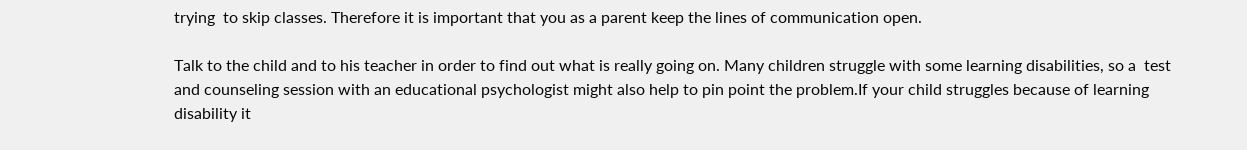trying  to skip classes. Therefore it is important that you as a parent keep the lines of communication open.

Talk to the child and to his teacher in order to find out what is really going on. Many children struggle with some learning disabilities, so a  test and counseling session with an educational psychologist might also help to pin point the problem.If your child struggles because of learning disability it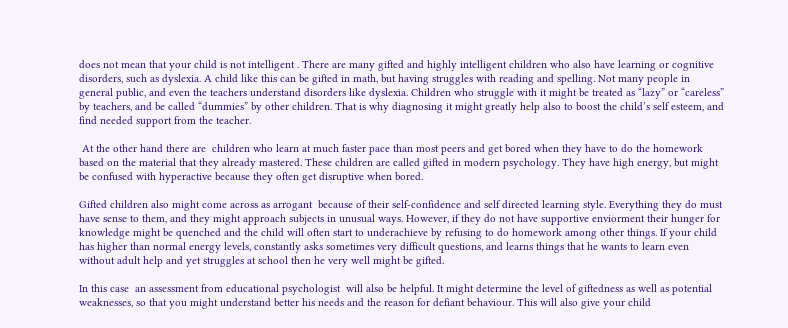does not mean that your child is not intelligent . There are many gifted and highly intelligent children who also have learning or cognitive disorders, such as dyslexia. A child like this can be gifted in math, but having struggles with reading and spelling. Not many people in general public, and even the teachers understand disorders like dyslexia. Children who struggle with it might be treated as “lazy” or “careless” by teachers, and be called “dummies” by other children. That is why diagnosing it might greatly help also to boost the child’s self esteem, and find needed support from the teacher.

 At the other hand there are  children who learn at much faster pace than most peers and get bored when they have to do the homework based on the material that they already mastered. These children are called gifted in modern psychology. They have high energy, but might be confused with hyperactive because they often get disruptive when bored.

Gifted children also might come across as arrogant  because of their self-confidence and self directed learning style. Everything they do must have sense to them, and they might approach subjects in unusual ways. However, if they do not have supportive enviorment their hunger for knowledge might be quenched and the child will often start to underachieve by refusing to do homework among other things. If your child has higher than normal energy levels, constantly asks sometimes very difficult questions, and learns things that he wants to learn even without adult help and yet struggles at school then he very well might be gifted.

In this case  an assessment from educational psychologist  will also be helpful. It might determine the level of giftedness as well as potential weaknesses, so that you might understand better his needs and the reason for defiant behaviour. This will also give your child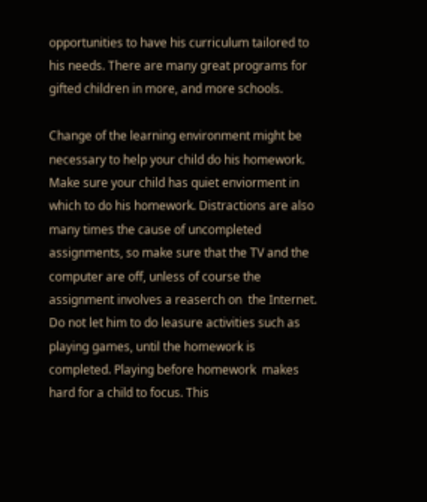opportunities to have his curriculum tailored to his needs. There are many great programs for gifted children in more, and more schools.

Change of the learning environment might be necessary to help your child do his homework.  Make sure your child has quiet enviorment in which to do his homework. Distractions are also many times the cause of uncompleted assignments, so make sure that the TV and the computer are off, unless of course the assignment involves a reaserch on  the Internet. Do not let him to do leasure activities such as playing games, until the homework is completed. Playing before homework  makes hard for a child to focus. This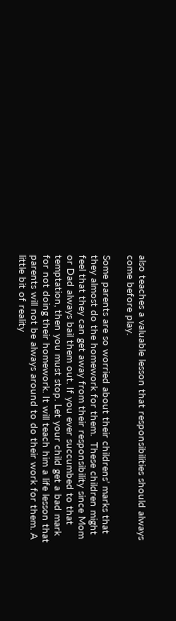also teaches a valuable lesson that responsibilities should always come before play.

Some parents are so worried about their childrens’ marks that they almost do the homework for them.  These children might feel that they can get away from their responsibility since Mom or Dad always bail them out. If you ever succumbed to that temptation, then you must stop. Let your child get a bad mark for not doing their homework. It will teach him a life lesson that parents will not be always around to do their work for them. A little bit of reality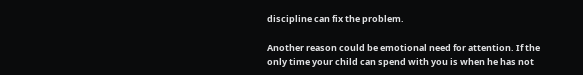discipline can fix the problem.

Another reason could be emotional need for attention. If the only time your child can spend with you is when he has not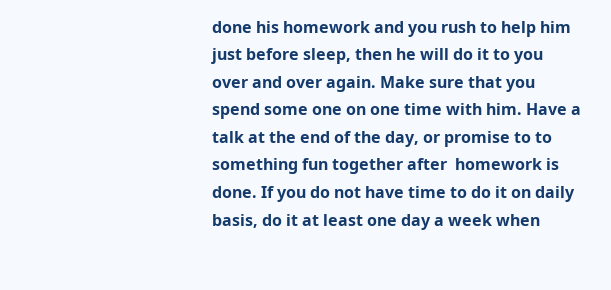done his homework and you rush to help him just before sleep, then he will do it to you over and over again. Make sure that you spend some one on one time with him. Have a talk at the end of the day, or promise to to something fun together after  homework is done. If you do not have time to do it on daily basis, do it at least one day a week when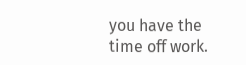you have the time off work.